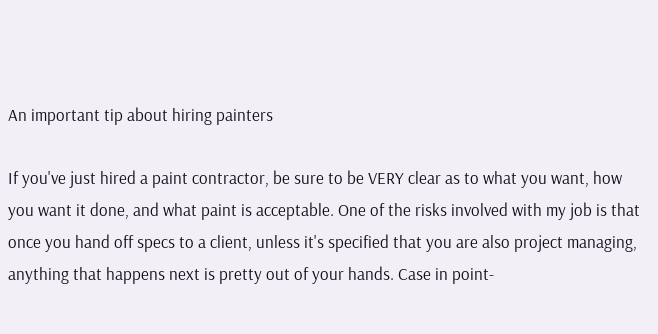An important tip about hiring painters

If you've just hired a paint contractor, be sure to be VERY clear as to what you want, how you want it done, and what paint is acceptable. One of the risks involved with my job is that once you hand off specs to a client, unless it's specified that you are also project managing, anything that happens next is pretty out of your hands. Case in point-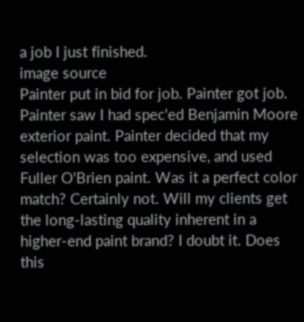a job I just finished.
image source
Painter put in bid for job. Painter got job. Painter saw I had spec'ed Benjamin Moore exterior paint. Painter decided that my selection was too expensive, and used Fuller O'Brien paint. Was it a perfect color match? Certainly not. Will my clients get the long-lasting quality inherent in a higher-end paint brand? I doubt it. Does this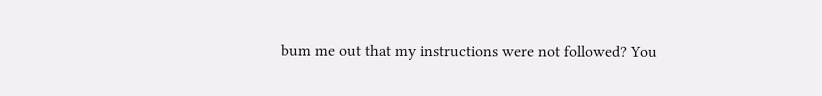bum me out that my instructions were not followed? You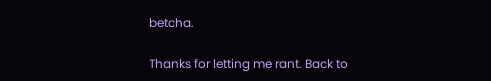betcha.

Thanks for letting me rant. Back to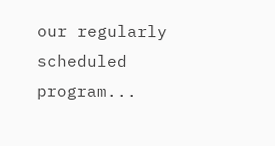our regularly scheduled program...